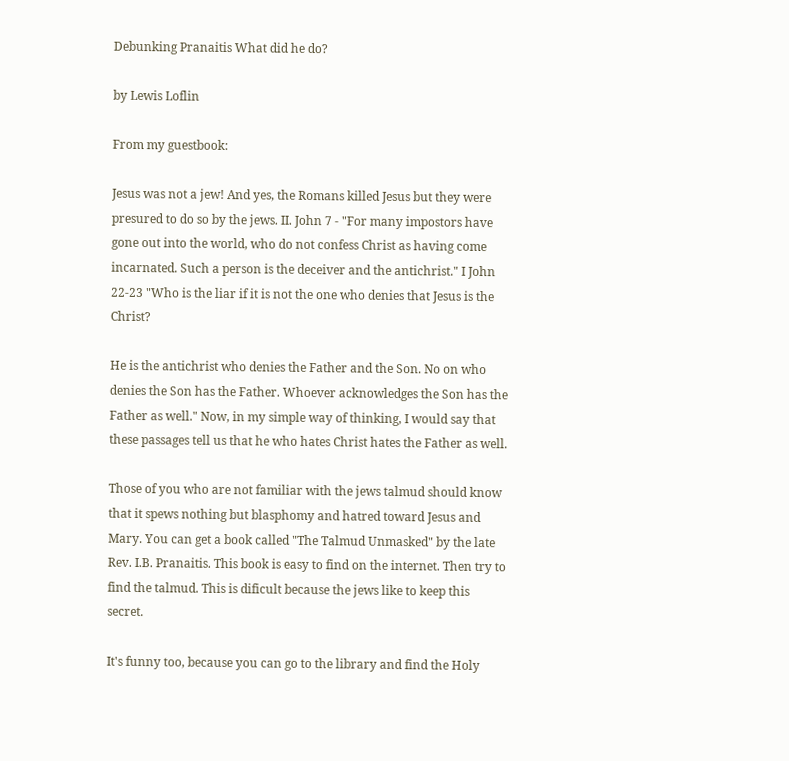Debunking Pranaitis What did he do?

by Lewis Loflin

From my guestbook:

Jesus was not a jew! And yes, the Romans killed Jesus but they were presured to do so by the jews. II. John 7 - "For many impostors have gone out into the world, who do not confess Christ as having come incarnated. Such a person is the deceiver and the antichrist." I John 22-23 "Who is the liar if it is not the one who denies that Jesus is the Christ?

He is the antichrist who denies the Father and the Son. No on who denies the Son has the Father. Whoever acknowledges the Son has the Father as well." Now, in my simple way of thinking, I would say that these passages tell us that he who hates Christ hates the Father as well.

Those of you who are not familiar with the jews talmud should know that it spews nothing but blasphomy and hatred toward Jesus and Mary. You can get a book called "The Talmud Unmasked" by the late Rev. I.B. Pranaitis. This book is easy to find on the internet. Then try to find the talmud. This is dificult because the jews like to keep this secret.

It's funny too, because you can go to the library and find the Holy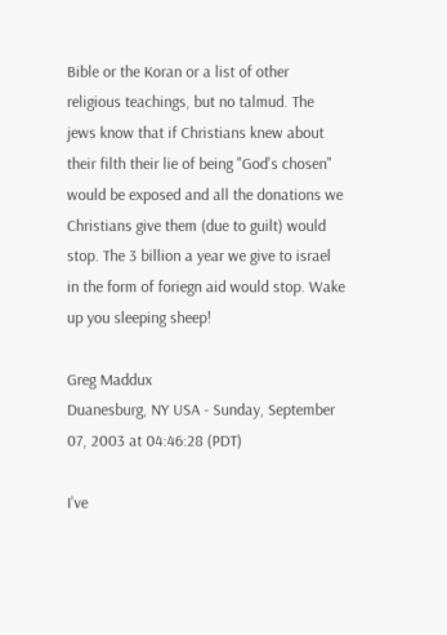Bible or the Koran or a list of other religious teachings, but no talmud. The jews know that if Christians knew about their filth their lie of being "God's chosen" would be exposed and all the donations we Christians give them (due to guilt) would stop. The 3 billion a year we give to israel in the form of foriegn aid would stop. Wake up you sleeping sheep!

Greg Maddux
Duanesburg, NY USA - Sunday, September 07, 2003 at 04:46:28 (PDT)

I've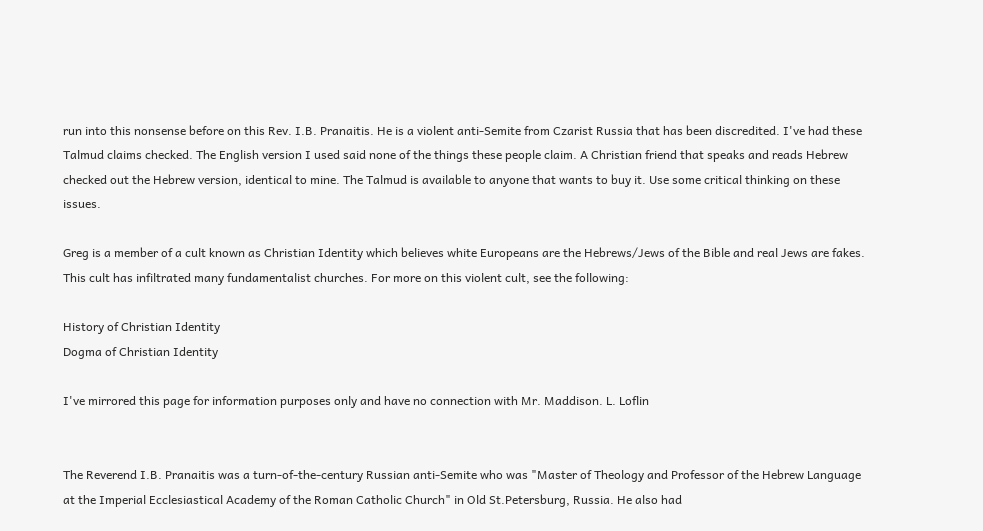run into this nonsense before on this Rev. I.B. Pranaitis. He is a violent anti-Semite from Czarist Russia that has been discredited. I've had these Talmud claims checked. The English version I used said none of the things these people claim. A Christian friend that speaks and reads Hebrew checked out the Hebrew version, identical to mine. The Talmud is available to anyone that wants to buy it. Use some critical thinking on these issues.

Greg is a member of a cult known as Christian Identity which believes white Europeans are the Hebrews/Jews of the Bible and real Jews are fakes. This cult has infiltrated many fundamentalist churches. For more on this violent cult, see the following:

History of Christian Identity
Dogma of Christian Identity

I've mirrored this page for information purposes only and have no connection with Mr. Maddison. L. Loflin


The Reverend I.B. Pranaitis was a turn-of-the-century Russian anti-Semite who was "Master of Theology and Professor of the Hebrew Language at the Imperial Ecclesiastical Academy of the Roman Catholic Church" in Old St.Petersburg, Russia. He also had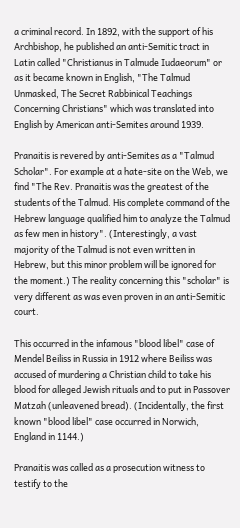a criminal record. In 1892, with the support of his Archbishop, he published an anti-Semitic tract in Latin called "Christianus in Talmude Iudaeorum" or as it became known in English, "The Talmud Unmasked, The Secret Rabbinical Teachings Concerning Christians" which was translated into English by American anti-Semites around 1939.

Pranaitis is revered by anti-Semites as a "Talmud Scholar". For example at a hate-site on the Web, we find "The Rev. Pranaitis was the greatest of the students of the Talmud. His complete command of the Hebrew language qualified him to analyze the Talmud as few men in history". (Interestingly, a vast majority of the Talmud is not even written in Hebrew, but this minor problem will be ignored for the moment.) The reality concerning this "scholar" is very different as was even proven in an anti-Semitic court.

This occurred in the infamous "blood libel" case of Mendel Beiliss in Russia in 1912 where Beiliss was accused of murdering a Christian child to take his blood for alleged Jewish rituals and to put in Passover Matzah (unleavened bread). (Incidentally, the first known "blood libel" case occurred in Norwich, England in 1144.)

Pranaitis was called as a prosecution witness to testify to the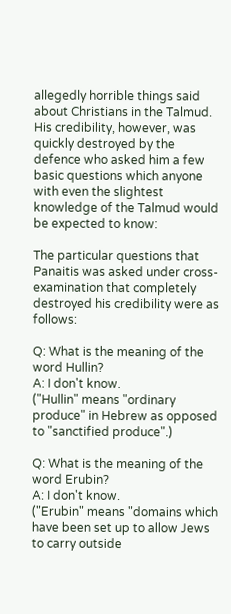allegedly horrible things said about Christians in the Talmud. His credibility, however, was quickly destroyed by the defence who asked him a few basic questions which anyone with even the slightest knowledge of the Talmud would be expected to know:

The particular questions that Panaitis was asked under cross-examination that completely destroyed his credibility were as follows:

Q: What is the meaning of the word Hullin?
A: I don't know.
("Hullin" means "ordinary produce" in Hebrew as opposed to "sanctified produce".)

Q: What is the meaning of the word Erubin?
A: I don't know.
("Erubin" means "domains which have been set up to allow Jews to carry outside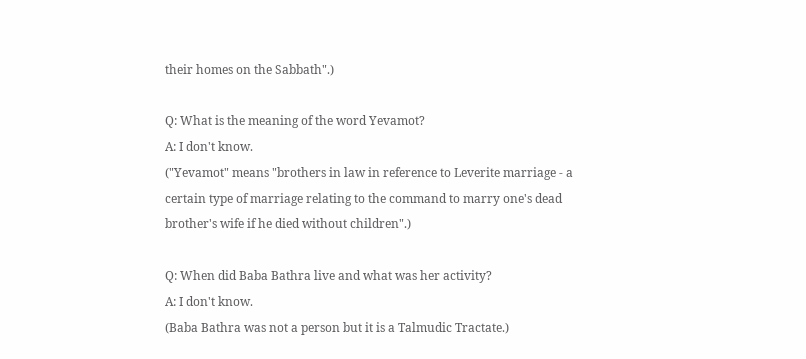their homes on the Sabbath".)

Q: What is the meaning of the word Yevamot?
A: I don't know.
("Yevamot" means "brothers in law in reference to Leverite marriage - a certain type of marriage relating to the command to marry one's dead brother's wife if he died without children".)

Q: When did Baba Bathra live and what was her activity?
A: I don't know.
(Baba Bathra was not a person but it is a Talmudic Tractate.)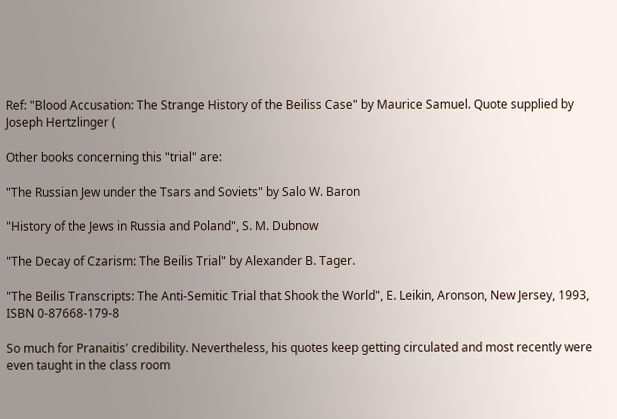Ref: "Blood Accusation: The Strange History of the Beiliss Case" by Maurice Samuel. Quote supplied by Joseph Hertzlinger (

Other books concerning this "trial" are:

"The Russian Jew under the Tsars and Soviets" by Salo W. Baron

"History of the Jews in Russia and Poland", S. M. Dubnow

"The Decay of Czarism: The Beilis Trial" by Alexander B. Tager.

"The Beilis Transcripts: The Anti-Semitic Trial that Shook the World", E. Leikin, Aronson, New Jersey, 1993, ISBN 0-87668-179-8

So much for Pranaitis' credibility. Nevertheless, his quotes keep getting circulated and most recently were even taught in the class room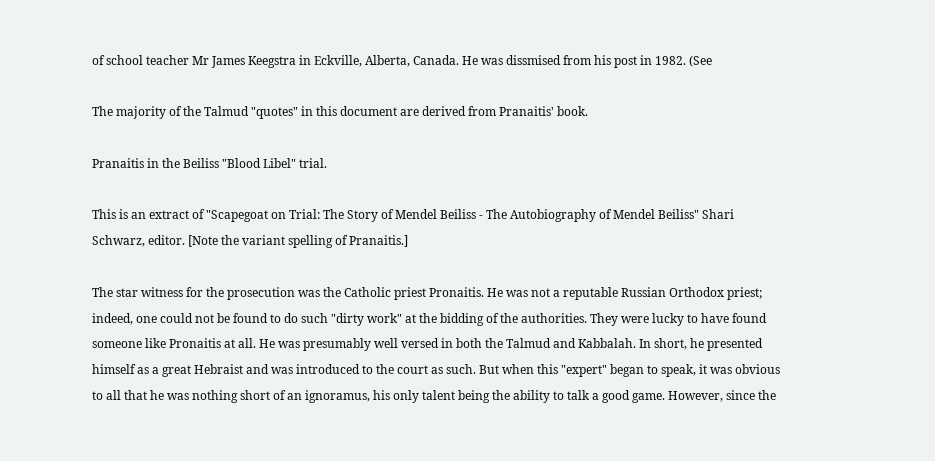of school teacher Mr James Keegstra in Eckville, Alberta, Canada. He was dissmised from his post in 1982. (See

The majority of the Talmud "quotes" in this document are derived from Pranaitis' book.

Pranaitis in the Beiliss "Blood Libel" trial.

This is an extract of "Scapegoat on Trial: The Story of Mendel Beiliss - The Autobiography of Mendel Beiliss" Shari Schwarz, editor. [Note the variant spelling of Pranaitis.]

The star witness for the prosecution was the Catholic priest Pronaitis. He was not a reputable Russian Orthodox priest; indeed, one could not be found to do such "dirty work" at the bidding of the authorities. They were lucky to have found someone like Pronaitis at all. He was presumably well versed in both the Talmud and Kabbalah. In short, he presented himself as a great Hebraist and was introduced to the court as such. But when this "expert" began to speak, it was obvious to all that he was nothing short of an ignoramus, his only talent being the ability to talk a good game. However, since the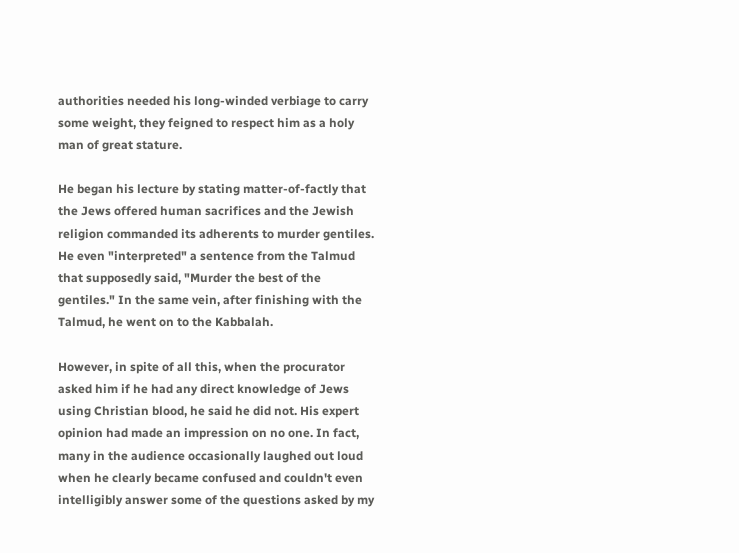authorities needed his long-winded verbiage to carry some weight, they feigned to respect him as a holy man of great stature.

He began his lecture by stating matter-of-factly that the Jews offered human sacrifices and the Jewish religion commanded its adherents to murder gentiles. He even "interpreted" a sentence from the Talmud that supposedly said, "Murder the best of the gentiles." In the same vein, after finishing with the Talmud, he went on to the Kabbalah.

However, in spite of all this, when the procurator asked him if he had any direct knowledge of Jews using Christian blood, he said he did not. His expert opinion had made an impression on no one. In fact, many in the audience occasionally laughed out loud when he clearly became confused and couldn't even intelligibly answer some of the questions asked by my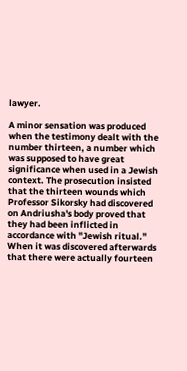lawyer.

A minor sensation was produced when the testimony dealt with the number thirteen, a number which was supposed to have great significance when used in a Jewish context. The prosecution insisted that the thirteen wounds which Professor Sikorsky had discovered on Andriusha's body proved that they had been inflicted in accordance with "Jewish ritual." When it was discovered afterwards that there were actually fourteen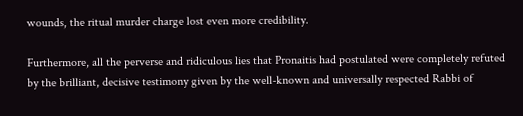wounds, the ritual murder charge lost even more credibility.

Furthermore, all the perverse and ridiculous lies that Pronaitis had postulated were completely refuted by the brilliant, decisive testimony given by the well-known and universally respected Rabbi of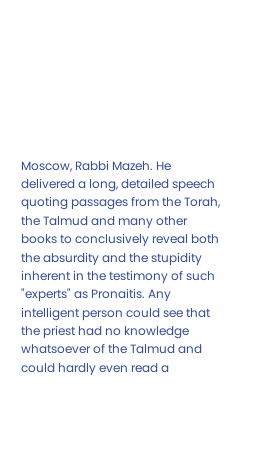Moscow, Rabbi Mazeh. He delivered a long, detailed speech quoting passages from the Torah, the Talmud and many other books to conclusively reveal both the absurdity and the stupidity inherent in the testimony of such "experts" as Pronaitis. Any intelligent person could see that the priest had no knowledge whatsoever of the Talmud and could hardly even read a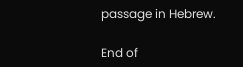passage in Hebrew.

End of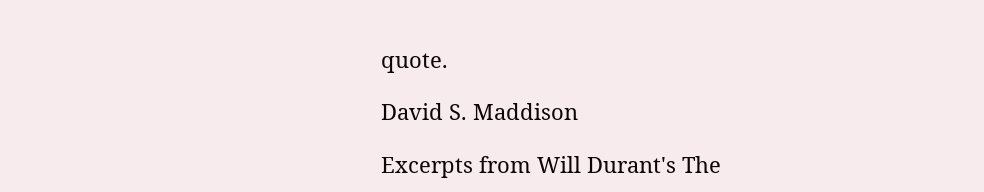quote.

David S. Maddison

Excerpts from Will Durant's The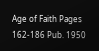Age of Faith Pages 162-186 Pub. 1950